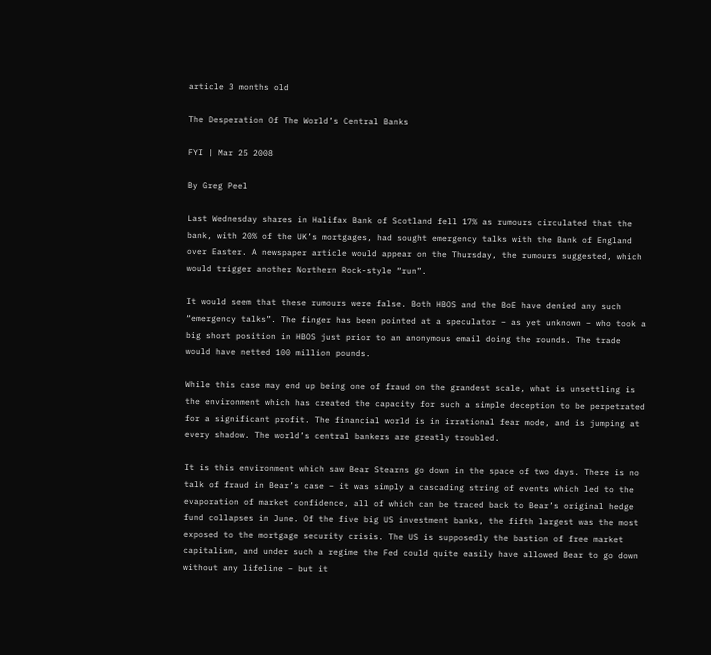article 3 months old

The Desperation Of The World’s Central Banks

FYI | Mar 25 2008

By Greg Peel

Last Wednesday shares in Halifax Bank of Scotland fell 17% as rumours circulated that the bank, with 20% of the UK’s mortgages, had sought emergency talks with the Bank of England over Easter. A newspaper article would appear on the Thursday, the rumours suggested, which would trigger another Northern Rock-style “run”.

It would seem that these rumours were false. Both HBOS and the BoE have denied any such “emergency talks”. The finger has been pointed at a speculator – as yet unknown – who took a big short position in HBOS just prior to an anonymous email doing the rounds. The trade would have netted 100 million pounds.

While this case may end up being one of fraud on the grandest scale, what is unsettling is the environment which has created the capacity for such a simple deception to be perpetrated for a significant profit. The financial world is in irrational fear mode, and is jumping at every shadow. The world’s central bankers are greatly troubled.

It is this environment which saw Bear Stearns go down in the space of two days. There is no talk of fraud in Bear’s case – it was simply a cascading string of events which led to the evaporation of market confidence, all of which can be traced back to Bear’s original hedge fund collapses in June. Of the five big US investment banks, the fifth largest was the most exposed to the mortgage security crisis. The US is supposedly the bastion of free market capitalism, and under such a regime the Fed could quite easily have allowed Bear to go down without any lifeline – but it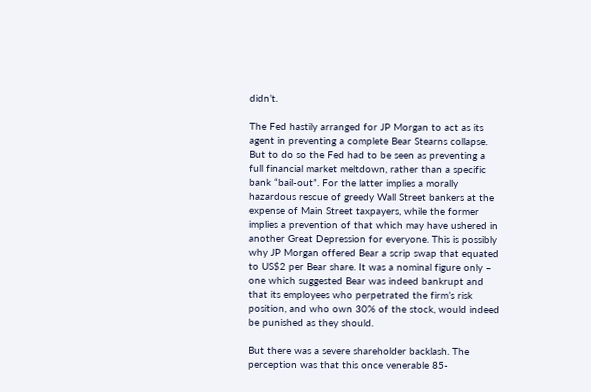didn’t.

The Fed hastily arranged for JP Morgan to act as its agent in preventing a complete Bear Stearns collapse. But to do so the Fed had to be seen as preventing a full financial market meltdown, rather than a specific bank “bail-out”. For the latter implies a morally hazardous rescue of greedy Wall Street bankers at the expense of Main Street taxpayers, while the former implies a prevention of that which may have ushered in another Great Depression for everyone. This is possibly why JP Morgan offered Bear a scrip swap that equated to US$2 per Bear share. It was a nominal figure only – one which suggested Bear was indeed bankrupt and that its employees who perpetrated the firm’s risk position, and who own 30% of the stock, would indeed be punished as they should.

But there was a severe shareholder backlash. The perception was that this once venerable 85-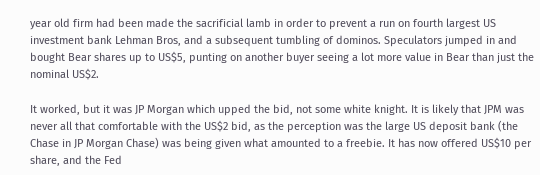year old firm had been made the sacrificial lamb in order to prevent a run on fourth largest US investment bank Lehman Bros, and a subsequent tumbling of dominos. Speculators jumped in and bought Bear shares up to US$5, punting on another buyer seeing a lot more value in Bear than just the nominal US$2.

It worked, but it was JP Morgan which upped the bid, not some white knight. It is likely that JPM was never all that comfortable with the US$2 bid, as the perception was the large US deposit bank (the Chase in JP Morgan Chase) was being given what amounted to a freebie. It has now offered US$10 per share, and the Fed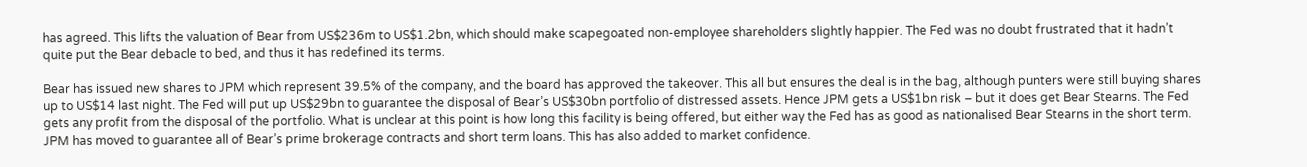has agreed. This lifts the valuation of Bear from US$236m to US$1.2bn, which should make scapegoated non-employee shareholders slightly happier. The Fed was no doubt frustrated that it hadn’t quite put the Bear debacle to bed, and thus it has redefined its terms.

Bear has issued new shares to JPM which represent 39.5% of the company, and the board has approved the takeover. This all but ensures the deal is in the bag, although punters were still buying shares up to US$14 last night. The Fed will put up US$29bn to guarantee the disposal of Bear’s US$30bn portfolio of distressed assets. Hence JPM gets a US$1bn risk – but it does get Bear Stearns. The Fed gets any profit from the disposal of the portfolio. What is unclear at this point is how long this facility is being offered, but either way the Fed has as good as nationalised Bear Stearns in the short term. JPM has moved to guarantee all of Bear’s prime brokerage contracts and short term loans. This has also added to market confidence.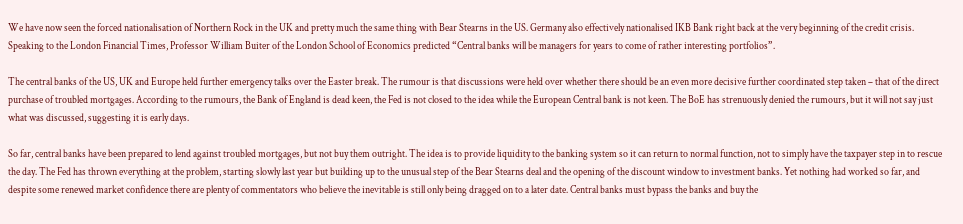We have now seen the forced nationalisation of Northern Rock in the UK and pretty much the same thing with Bear Stearns in the US. Germany also effectively nationalised IKB Bank right back at the very beginning of the credit crisis. Speaking to the London Financial Times, Professor William Buiter of the London School of Economics predicted “Central banks will be managers for years to come of rather interesting portfolios”.

The central banks of the US, UK and Europe held further emergency talks over the Easter break. The rumour is that discussions were held over whether there should be an even more decisive further coordinated step taken – that of the direct purchase of troubled mortgages. According to the rumours, the Bank of England is dead keen, the Fed is not closed to the idea while the European Central bank is not keen. The BoE has strenuously denied the rumours, but it will not say just what was discussed, suggesting it is early days.

So far, central banks have been prepared to lend against troubled mortgages, but not buy them outright. The idea is to provide liquidity to the banking system so it can return to normal function, not to simply have the taxpayer step in to rescue the day. The Fed has thrown everything at the problem, starting slowly last year but building up to the unusual step of the Bear Stearns deal and the opening of the discount window to investment banks. Yet nothing had worked so far, and despite some renewed market confidence there are plenty of commentators who believe the inevitable is still only being dragged on to a later date. Central banks must bypass the banks and buy the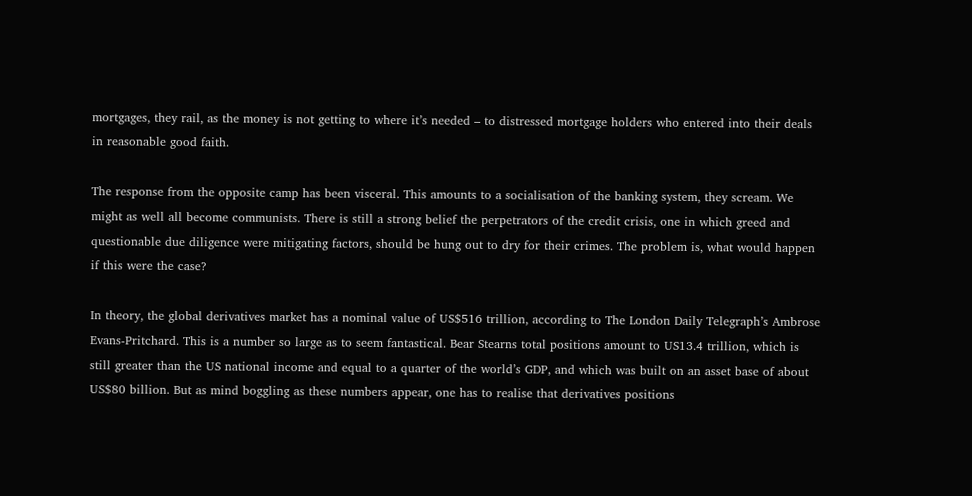mortgages, they rail, as the money is not getting to where it’s needed – to distressed mortgage holders who entered into their deals in reasonable good faith.

The response from the opposite camp has been visceral. This amounts to a socialisation of the banking system, they scream. We might as well all become communists. There is still a strong belief the perpetrators of the credit crisis, one in which greed and questionable due diligence were mitigating factors, should be hung out to dry for their crimes. The problem is, what would happen if this were the case?

In theory, the global derivatives market has a nominal value of US$516 trillion, according to The London Daily Telegraph’s Ambrose Evans-Pritchard. This is a number so large as to seem fantastical. Bear Stearns total positions amount to US13.4 trillion, which is still greater than the US national income and equal to a quarter of the world’s GDP, and which was built on an asset base of about US$80 billion. But as mind boggling as these numbers appear, one has to realise that derivatives positions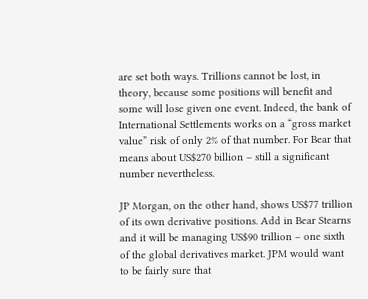are set both ways. Trillions cannot be lost, in theory, because some positions will benefit and some will lose given one event. Indeed, the bank of International Settlements works on a “gross market value” risk of only 2% of that number. For Bear that means about US$270 billion – still a significant number nevertheless.

JP Morgan, on the other hand, shows US$77 trillion of its own derivative positions. Add in Bear Stearns and it will be managing US$90 trillion – one sixth of the global derivatives market. JPM would want to be fairly sure that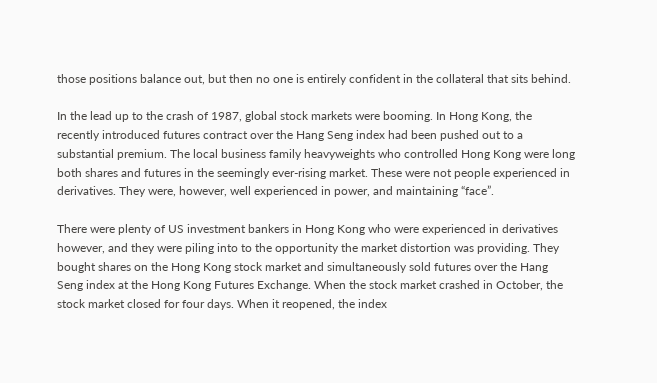those positions balance out, but then no one is entirely confident in the collateral that sits behind.

In the lead up to the crash of 1987, global stock markets were booming. In Hong Kong, the recently introduced futures contract over the Hang Seng index had been pushed out to a substantial premium. The local business family heavyweights who controlled Hong Kong were long both shares and futures in the seemingly ever-rising market. These were not people experienced in derivatives. They were, however, well experienced in power, and maintaining “face”.

There were plenty of US investment bankers in Hong Kong who were experienced in derivatives however, and they were piling into to the opportunity the market distortion was providing. They bought shares on the Hong Kong stock market and simultaneously sold futures over the Hang Seng index at the Hong Kong Futures Exchange. When the stock market crashed in October, the stock market closed for four days. When it reopened, the index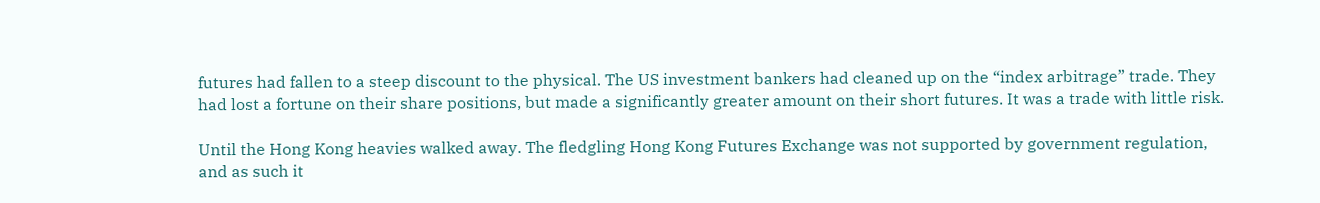futures had fallen to a steep discount to the physical. The US investment bankers had cleaned up on the “index arbitrage” trade. They had lost a fortune on their share positions, but made a significantly greater amount on their short futures. It was a trade with little risk.

Until the Hong Kong heavies walked away. The fledgling Hong Kong Futures Exchange was not supported by government regulation, and as such it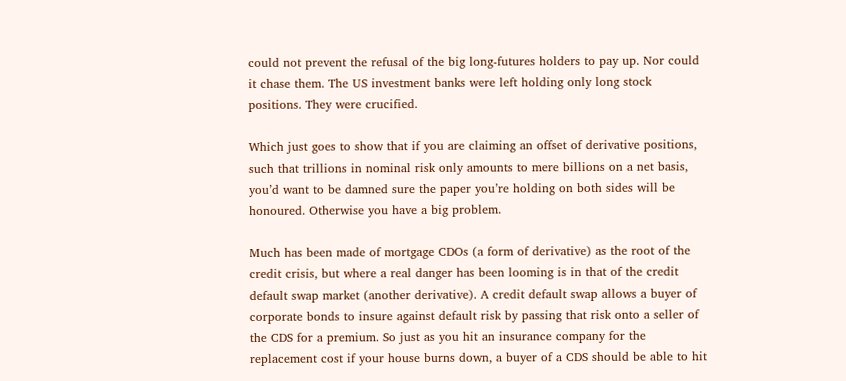could not prevent the refusal of the big long-futures holders to pay up. Nor could it chase them. The US investment banks were left holding only long stock positions. They were crucified.

Which just goes to show that if you are claiming an offset of derivative positions, such that trillions in nominal risk only amounts to mere billions on a net basis, you’d want to be damned sure the paper you’re holding on both sides will be honoured. Otherwise you have a big problem.

Much has been made of mortgage CDOs (a form of derivative) as the root of the credit crisis, but where a real danger has been looming is in that of the credit default swap market (another derivative). A credit default swap allows a buyer of corporate bonds to insure against default risk by passing that risk onto a seller of the CDS for a premium. So just as you hit an insurance company for the replacement cost if your house burns down, a buyer of a CDS should be able to hit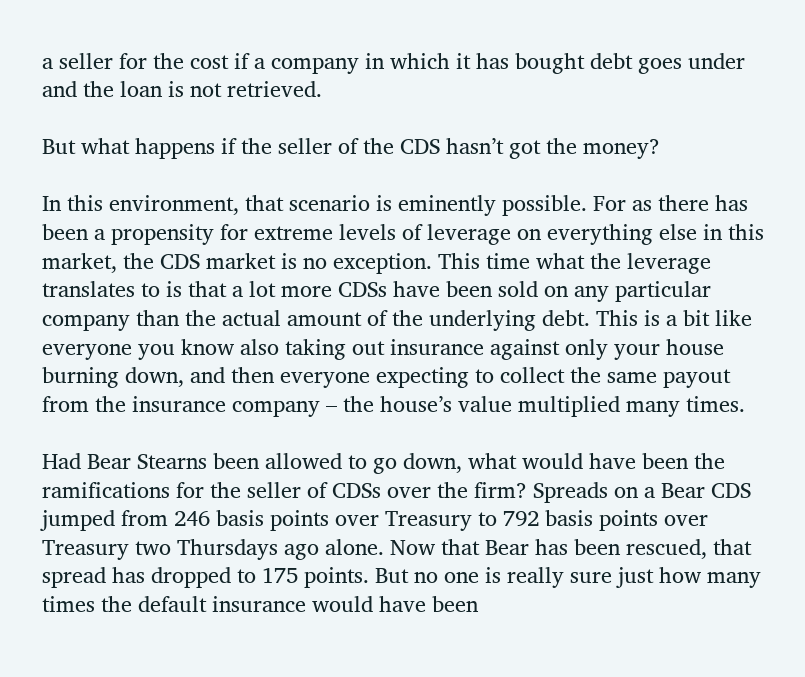a seller for the cost if a company in which it has bought debt goes under and the loan is not retrieved.

But what happens if the seller of the CDS hasn’t got the money?

In this environment, that scenario is eminently possible. For as there has been a propensity for extreme levels of leverage on everything else in this market, the CDS market is no exception. This time what the leverage translates to is that a lot more CDSs have been sold on any particular company than the actual amount of the underlying debt. This is a bit like everyone you know also taking out insurance against only your house burning down, and then everyone expecting to collect the same payout from the insurance company – the house’s value multiplied many times.

Had Bear Stearns been allowed to go down, what would have been the ramifications for the seller of CDSs over the firm? Spreads on a Bear CDS jumped from 246 basis points over Treasury to 792 basis points over Treasury two Thursdays ago alone. Now that Bear has been rescued, that spread has dropped to 175 points. But no one is really sure just how many times the default insurance would have been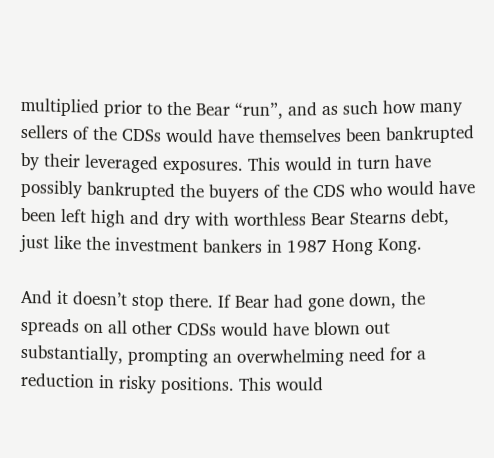multiplied prior to the Bear “run”, and as such how many sellers of the CDSs would have themselves been bankrupted by their leveraged exposures. This would in turn have possibly bankrupted the buyers of the CDS who would have been left high and dry with worthless Bear Stearns debt, just like the investment bankers in 1987 Hong Kong.

And it doesn’t stop there. If Bear had gone down, the spreads on all other CDSs would have blown out substantially, prompting an overwhelming need for a reduction in risky positions. This would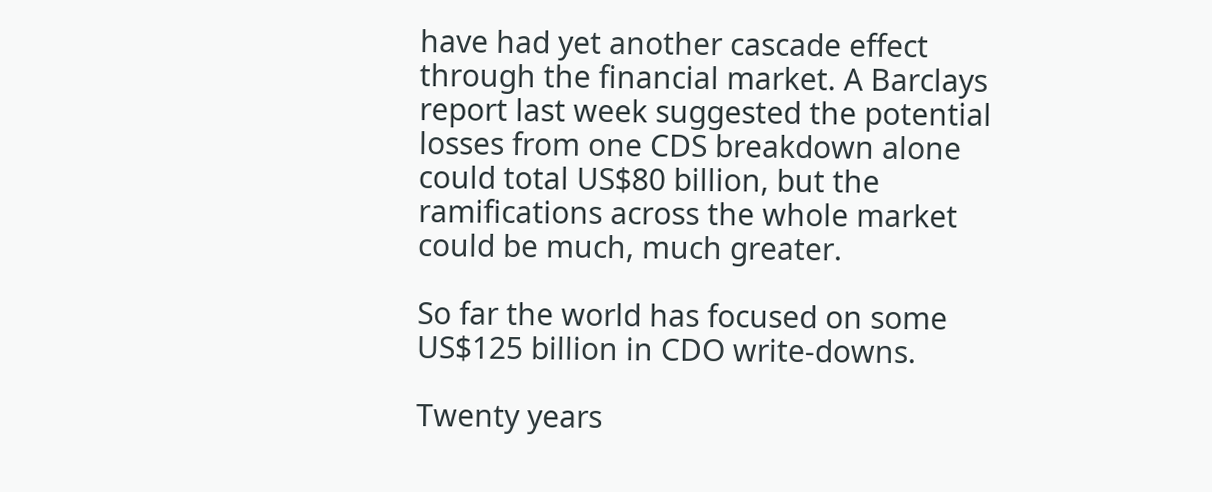have had yet another cascade effect through the financial market. A Barclays report last week suggested the potential losses from one CDS breakdown alone could total US$80 billion, but the ramifications across the whole market could be much, much greater.

So far the world has focused on some US$125 billion in CDO write-downs.

Twenty years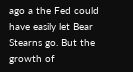ago a the Fed could have easily let Bear Stearns go. But the growth of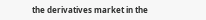the derivatives market in the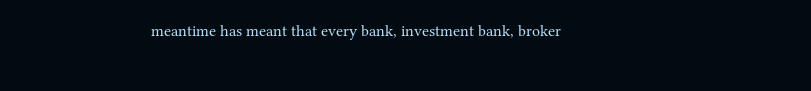meantime has meant that every bank, investment bank, broker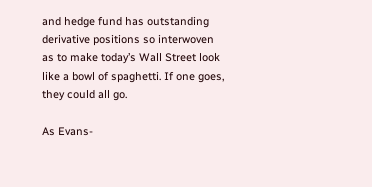and hedge fund has outstanding derivative positions so interwoven as to make today’s Wall Street look like a bowl of spaghetti. If one goes, they could all go.

As Evans-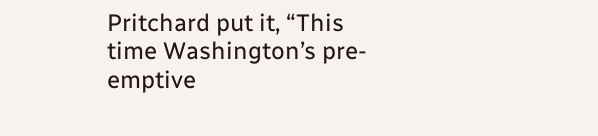Pritchard put it, “This time Washington’s pre-emptive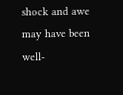shock and awe may have been well-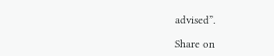advised”.

Share on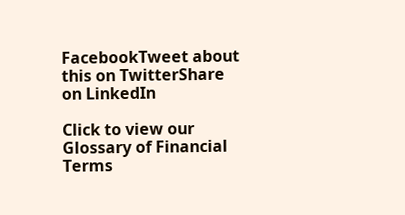FacebookTweet about this on TwitterShare on LinkedIn

Click to view our Glossary of Financial Terms